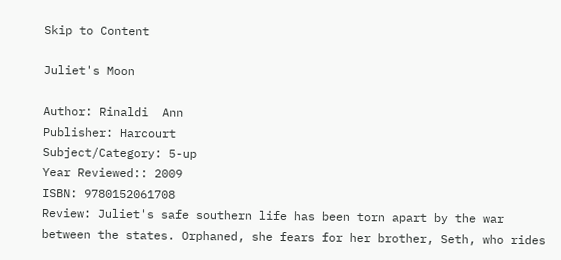Skip to Content

Juliet's Moon

Author: Rinaldi  Ann
Publisher: Harcourt
Subject/Category: 5-up
Year Reviewed:: 2009
ISBN: 9780152061708
Review: Juliet's safe southern life has been torn apart by the war between the states. Orphaned, she fears for her brother, Seth, who rides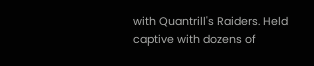with Quantrill's Raiders. Held captive with dozens of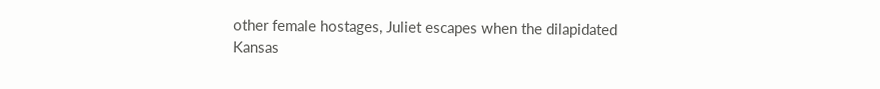other female hostages, Juliet escapes when the dilapidated Kansas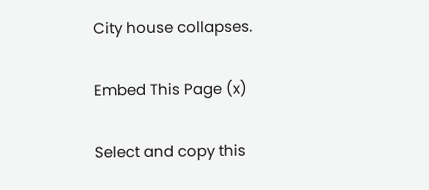City house collapses.

Embed This Page (x)

Select and copy this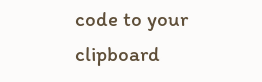code to your clipboard